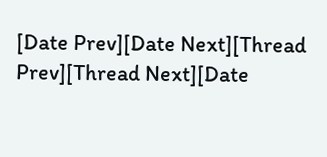[Date Prev][Date Next][Thread Prev][Thread Next][Date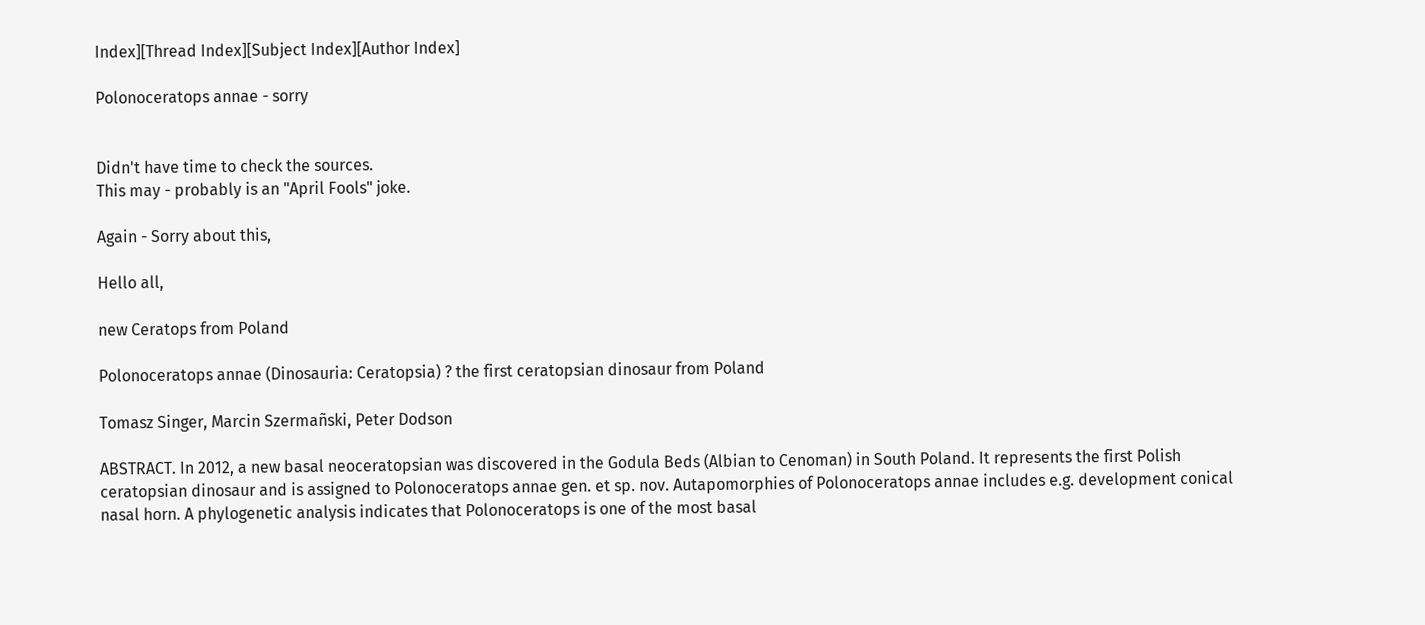Index][Thread Index][Subject Index][Author Index]

Polonoceratops annae - sorry


Didn't have time to check the sources.
This may - probably is an "April Fools" joke.

Again - Sorry about this,

Hello all,

new Ceratops from Poland

Polonoceratops annae (Dinosauria: Ceratopsia) ? the first ceratopsian dinosaur from Poland

Tomasz Singer, Marcin Szermañski, Peter Dodson

ABSTRACT. In 2012, a new basal neoceratopsian was discovered in the Godula Beds (Albian to Cenoman) in South Poland. It represents the first Polish ceratopsian dinosaur and is assigned to Polonoceratops annae gen. et sp. nov. Autapomorphies of Polonoceratops annae includes e.g. development conical nasal horn. A phylogenetic analysis indicates that Polonoceratops is one of the most basal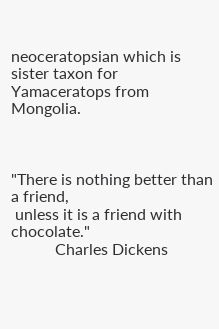neoceratopsian which is sister taxon for Yamaceratops from Mongolia.



"There is nothing better than a friend,
 unless it is a friend with chocolate."
           Charles Dickens